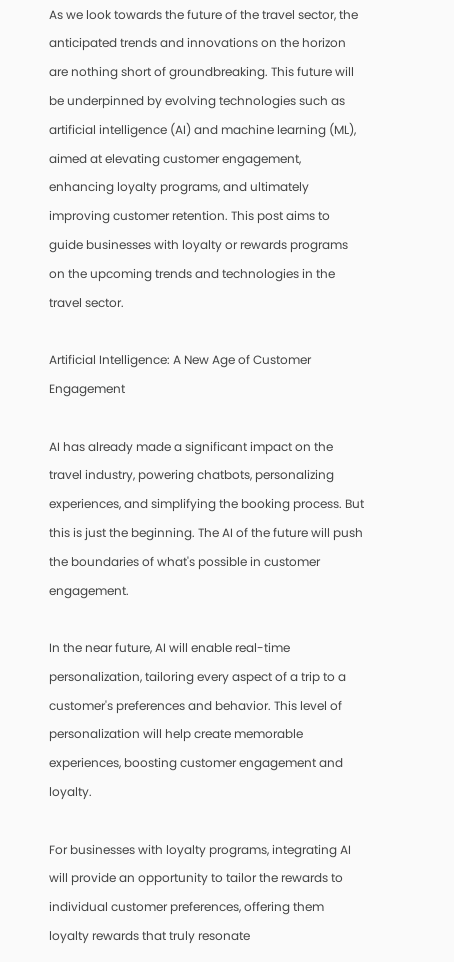As we look towards the future of the travel sector, the anticipated trends and innovations on the horizon are nothing short of groundbreaking. This future will be underpinned by evolving technologies such as artificial intelligence (AI) and machine learning (ML), aimed at elevating customer engagement, enhancing loyalty programs, and ultimately improving customer retention. This post aims to guide businesses with loyalty or rewards programs on the upcoming trends and technologies in the travel sector.

Artificial Intelligence: A New Age of Customer Engagement

AI has already made a significant impact on the travel industry, powering chatbots, personalizing experiences, and simplifying the booking process. But this is just the beginning. The AI of the future will push the boundaries of what's possible in customer engagement.

In the near future, AI will enable real-time personalization, tailoring every aspect of a trip to a customer's preferences and behavior. This level of personalization will help create memorable experiences, boosting customer engagement and loyalty.

For businesses with loyalty programs, integrating AI will provide an opportunity to tailor the rewards to individual customer preferences, offering them loyalty rewards that truly resonate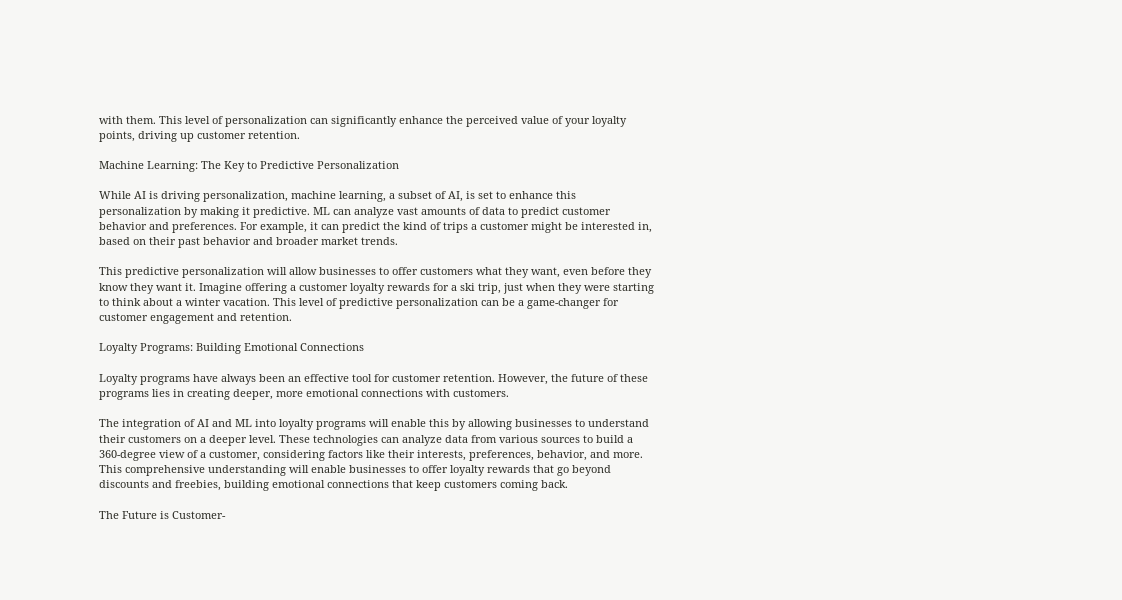with them. This level of personalization can significantly enhance the perceived value of your loyalty points, driving up customer retention.

Machine Learning: The Key to Predictive Personalization

While AI is driving personalization, machine learning, a subset of AI, is set to enhance this personalization by making it predictive. ML can analyze vast amounts of data to predict customer behavior and preferences. For example, it can predict the kind of trips a customer might be interested in, based on their past behavior and broader market trends.

This predictive personalization will allow businesses to offer customers what they want, even before they know they want it. Imagine offering a customer loyalty rewards for a ski trip, just when they were starting to think about a winter vacation. This level of predictive personalization can be a game-changer for customer engagement and retention.

Loyalty Programs: Building Emotional Connections

Loyalty programs have always been an effective tool for customer retention. However, the future of these programs lies in creating deeper, more emotional connections with customers.

The integration of AI and ML into loyalty programs will enable this by allowing businesses to understand their customers on a deeper level. These technologies can analyze data from various sources to build a 360-degree view of a customer, considering factors like their interests, preferences, behavior, and more. This comprehensive understanding will enable businesses to offer loyalty rewards that go beyond discounts and freebies, building emotional connections that keep customers coming back.

The Future is Customer-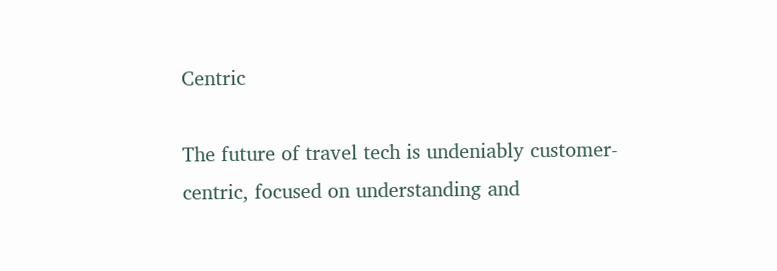Centric

The future of travel tech is undeniably customer-centric, focused on understanding and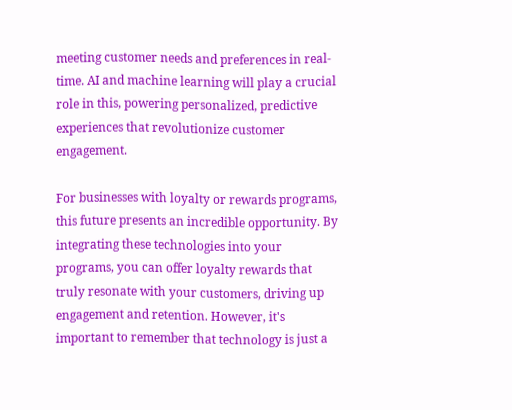meeting customer needs and preferences in real-time. AI and machine learning will play a crucial role in this, powering personalized, predictive experiences that revolutionize customer engagement.

For businesses with loyalty or rewards programs, this future presents an incredible opportunity. By integrating these technologies into your programs, you can offer loyalty rewards that truly resonate with your customers, driving up engagement and retention. However, it's important to remember that technology is just a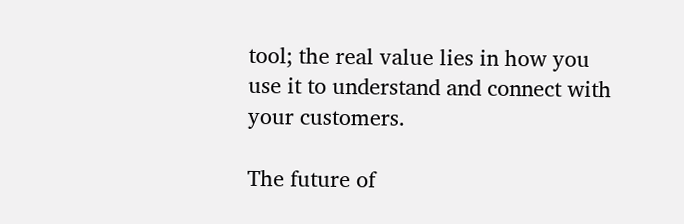tool; the real value lies in how you use it to understand and connect with your customers.

The future of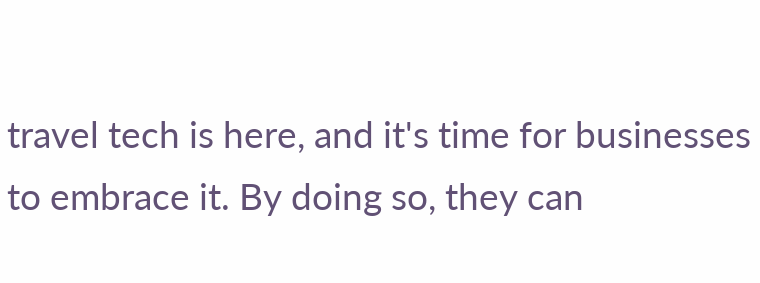travel tech is here, and it's time for businesses to embrace it. By doing so, they can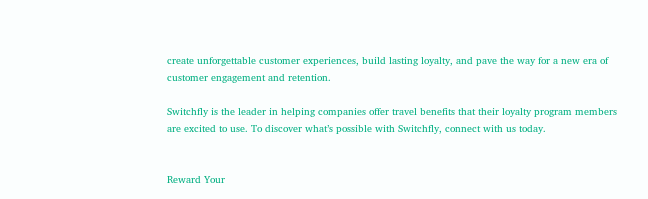create unforgettable customer experiences, build lasting loyalty, and pave the way for a new era of customer engagement and retention.

Switchfly is the leader in helping companies offer travel benefits that their loyalty program members are excited to use. To discover what’s possible with Switchfly, connect with us today.


Reward Your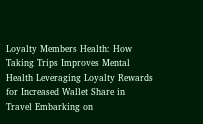Loyalty Members Health: How Taking Trips Improves Mental Health Leveraging Loyalty Rewards for Increased Wallet Share in Travel Embarking on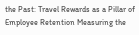the Past: Travel Rewards as a Pillar of Employee Retention Measuring the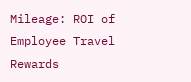Mileage: ROI of Employee Travel Rewards